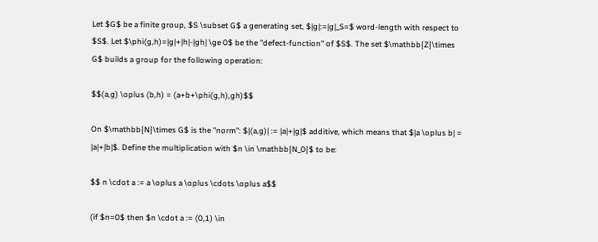Let $G$ be a finite group, $S \subset G$ a generating set, $|g|:=|g|_S=$ word-length with respect to $S$. Let $\phi(g,h)=|g|+|h|-|gh| \ge 0$ be the "defect-function" of $S$. The set $\mathbb{Z}\times G$ builds a group for the following operation:

$$(a,g) \oplus (b,h) = (a+b+\phi(g,h),gh)$$

On $\mathbb{N}\times G$ is the "norm": $|(a,g)| := |a|+|g|$ additive, which means that $|a \oplus b| = |a|+|b|$. Define the multiplication with $n \in \mathbb{N_0}$ to be:

$$ n \cdot a := a \oplus a \oplus \cdots \oplus a$$

(if $n=0$ then $n \cdot a := (0,1) \in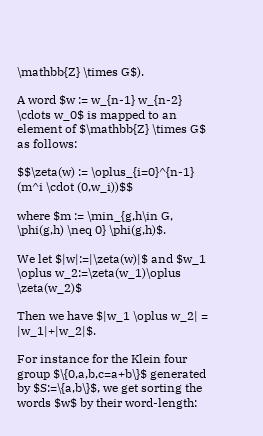\mathbb{Z} \times G$).

A word $w := w_{n-1} w_{n-2} \cdots w_0$ is mapped to an element of $\mathbb{Z} \times G$ as follows:

$$\zeta(w) := \oplus_{i=0}^{n-1} (m^i \cdot (0,w_i))$$

where $m := \min_{g,h\in G, \phi(g,h) \neq 0} \phi(g,h)$.

We let $|w|:=|\zeta(w)|$ and $w_1 \oplus w_2:=\zeta(w_1)\oplus \zeta(w_2)$

Then we have $|w_1 \oplus w_2| = |w_1|+|w_2|$.

For instance for the Klein four group $\{0,a,b,c=a+b\}$ generated by $S:=\{a,b\}$, we get sorting the words $w$ by their word-length: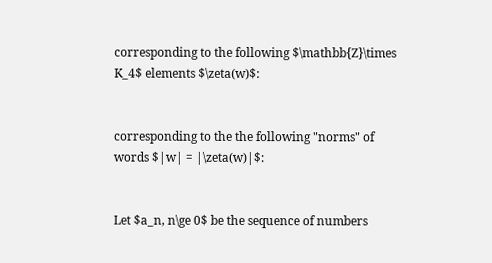corresponding to the following $\mathbb{Z}\times K_4$ elements $\zeta(w)$:


corresponding to the the following "norms" of words $|w| = |\zeta(w)|$:


Let $a_n, n\ge 0$ be the sequence of numbers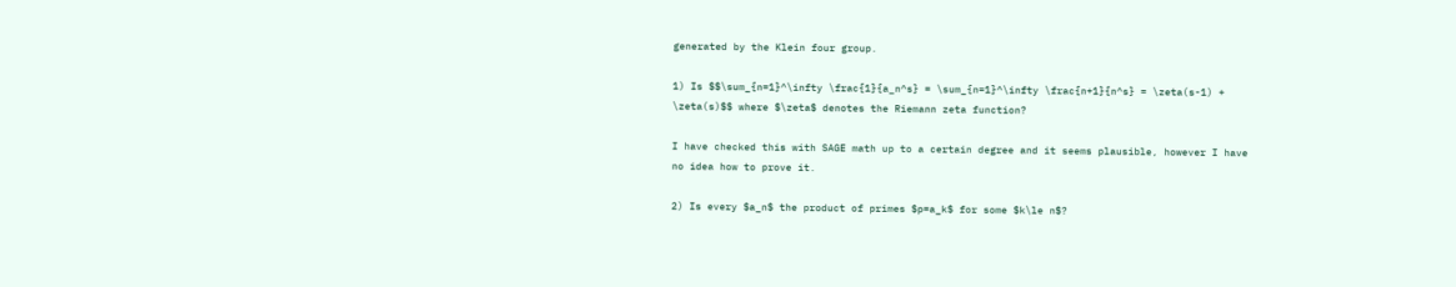generated by the Klein four group.

1) Is $$\sum_{n=1}^\infty \frac{1}{a_n^s} = \sum_{n=1}^\infty \frac{n+1}{n^s} = \zeta(s-1) + \zeta(s)$$ where $\zeta$ denotes the Riemann zeta function?

I have checked this with SAGE math up to a certain degree and it seems plausible, however I have no idea how to prove it.

2) Is every $a_n$ the product of primes $p=a_k$ for some $k\le n$?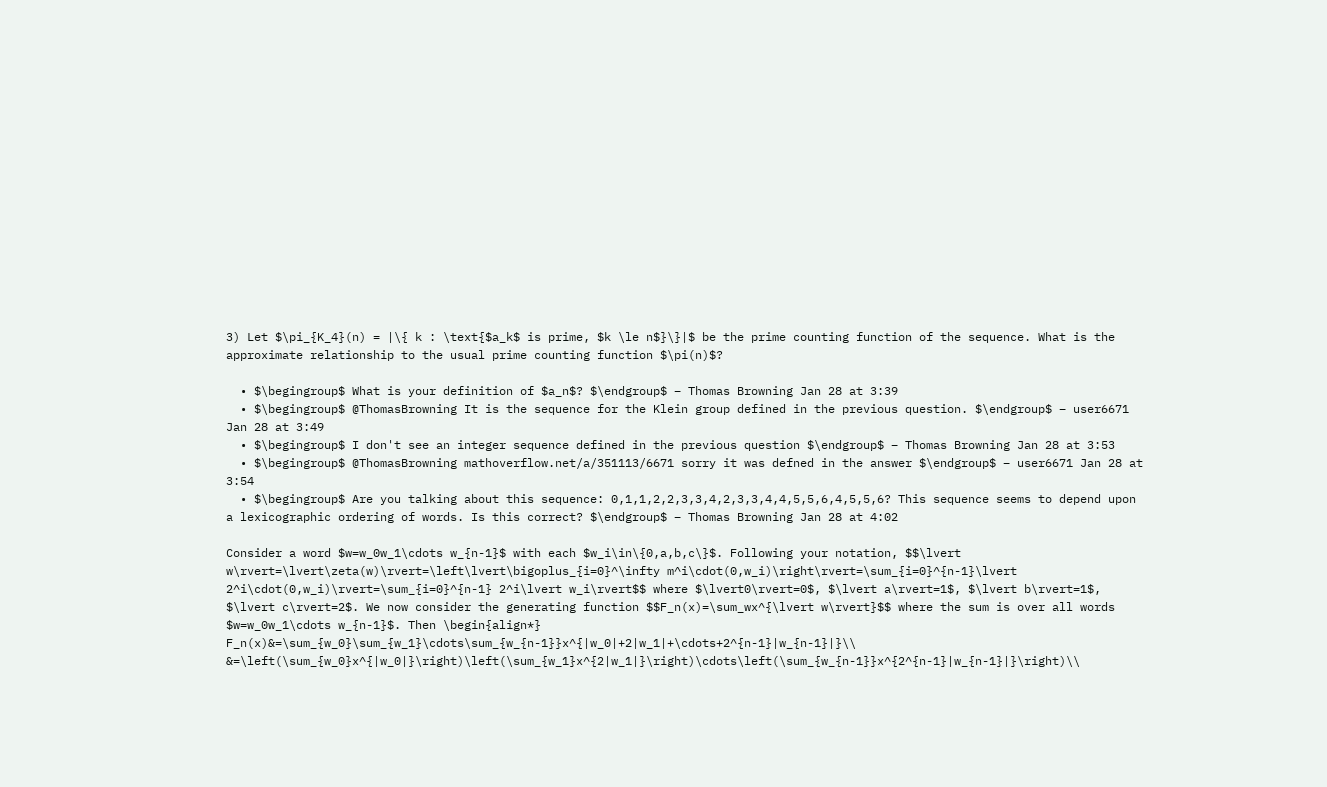3) Let $\pi_{K_4}(n) = |\{ k : \text{$a_k$ is prime, $k \le n$}\}|$ be the prime counting function of the sequence. What is the approximate relationship to the usual prime counting function $\pi(n)$?

  • $\begingroup$ What is your definition of $a_n$? $\endgroup$ – Thomas Browning Jan 28 at 3:39
  • $\begingroup$ @ThomasBrowning It is the sequence for the Klein group defined in the previous question. $\endgroup$ – user6671 Jan 28 at 3:49
  • $\begingroup$ I don't see an integer sequence defined in the previous question $\endgroup$ – Thomas Browning Jan 28 at 3:53
  • $\begingroup$ @ThomasBrowning mathoverflow.net/a/351113/6671 sorry it was defned in the answer $\endgroup$ – user6671 Jan 28 at 3:54
  • $\begingroup$ Are you talking about this sequence: 0,1,1,2,2,3,3,4,2,3,3,4,4,5,5,6,4,5,5,6? This sequence seems to depend upon a lexicographic ordering of words. Is this correct? $\endgroup$ – Thomas Browning Jan 28 at 4:02

Consider a word $w=w_0w_1\cdots w_{n-1}$ with each $w_i\in\{0,a,b,c\}$. Following your notation, $$\lvert w\rvert=\lvert\zeta(w)\rvert=\left\lvert\bigoplus_{i=0}^\infty m^i\cdot(0,w_i)\right\rvert=\sum_{i=0}^{n-1}\lvert 2^i\cdot(0,w_i)\rvert=\sum_{i=0}^{n-1} 2^i\lvert w_i\rvert$$ where $\lvert0\rvert=0$, $\lvert a\rvert=1$, $\lvert b\rvert=1$, $\lvert c\rvert=2$. We now consider the generating function $$F_n(x)=\sum_wx^{\lvert w\rvert}$$ where the sum is over all words $w=w_0w_1\cdots w_{n-1}$. Then \begin{align*} F_n(x)&=\sum_{w_0}\sum_{w_1}\cdots\sum_{w_{n-1}}x^{|w_0|+2|w_1|+\cdots+2^{n-1}|w_{n-1}|}\\ &=\left(\sum_{w_0}x^{|w_0|}\right)\left(\sum_{w_1}x^{2|w_1|}\right)\cdots\left(\sum_{w_{n-1}}x^{2^{n-1}|w_{n-1}|}\right)\\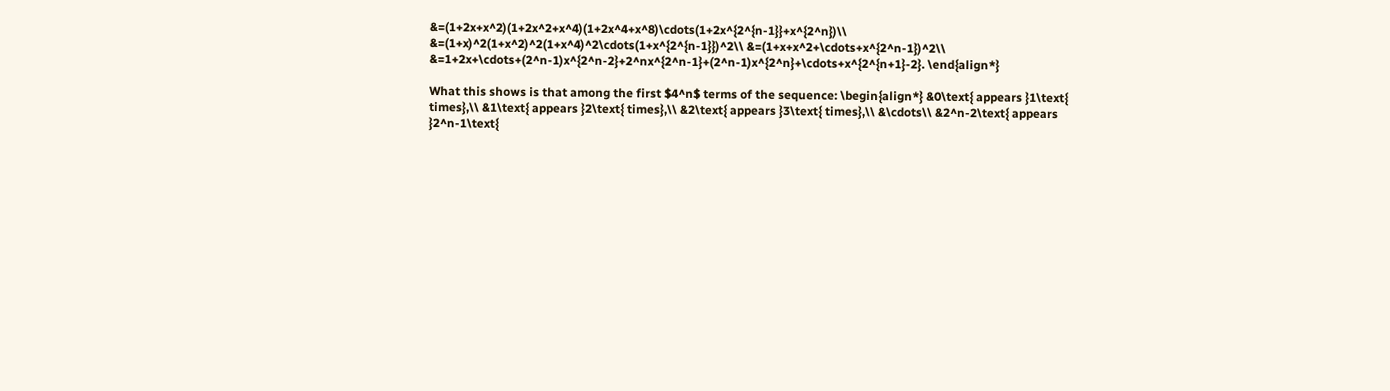&=(1+2x+x^2)(1+2x^2+x^4)(1+2x^4+x^8)\cdots(1+2x^{2^{n-1}}+x^{2^n})\\ &=(1+x)^2(1+x^2)^2(1+x^4)^2\cdots(1+x^{2^{n-1}})^2\\ &=(1+x+x^2+\cdots+x^{2^n-1})^2\\ &=1+2x+\cdots+(2^n-1)x^{2^n-2}+2^nx^{2^n-1}+(2^n-1)x^{2^n}+\cdots+x^{2^{n+1}-2}. \end{align*}

What this shows is that among the first $4^n$ terms of the sequence: \begin{align*} &0\text{ appears }1\text{ times},\\ &1\text{ appears }2\text{ times},\\ &2\text{ appears }3\text{ times},\\ &\cdots\\ &2^n-2\text{ appears }2^n-1\text{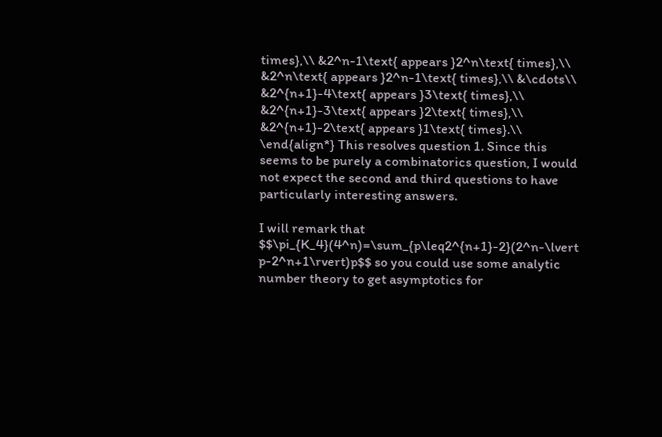times},\\ &2^n-1\text{ appears }2^n\text{ times},\\ &2^n\text{ appears }2^n-1\text{ times},\\ &\cdots\\ &2^{n+1}-4\text{ appears }3\text{ times},\\ &2^{n+1}-3\text{ appears }2\text{ times},\\ &2^{n+1}-2\text{ appears }1\text{ times}.\\ \end{align*} This resolves question 1. Since this seems to be purely a combinatorics question, I would not expect the second and third questions to have particularly interesting answers.

I will remark that $$\pi_{K_4}(4^n)=\sum_{p\leq2^{n+1}-2}(2^n-\lvert p-2^n+1\rvert)p$$ so you could use some analytic number theory to get asymptotics for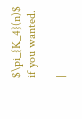$\pi_{K_4}(n)$ if you wanted.

|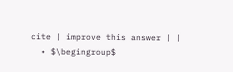cite | improve this answer | |
  • $\begingroup$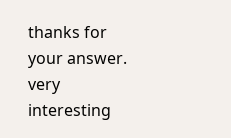thanks for your answer. very interesting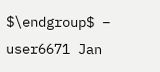$\endgroup$ – user6671 Jan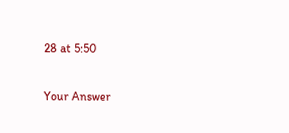28 at 5:50

Your Answer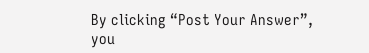By clicking “Post Your Answer”, you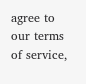agree to our terms of service,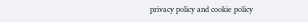privacy policy and cookie policy